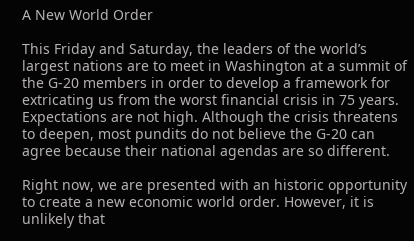A New World Order

This Friday and Saturday, the leaders of the world’s largest nations are to meet in Washington at a summit of the G-20 members in order to develop a framework for extricating us from the worst financial crisis in 75 years. Expectations are not high. Although the crisis threatens to deepen, most pundits do not believe the G-20 can agree because their national agendas are so different.

Right now, we are presented with an historic opportunity to create a new economic world order. However, it is unlikely that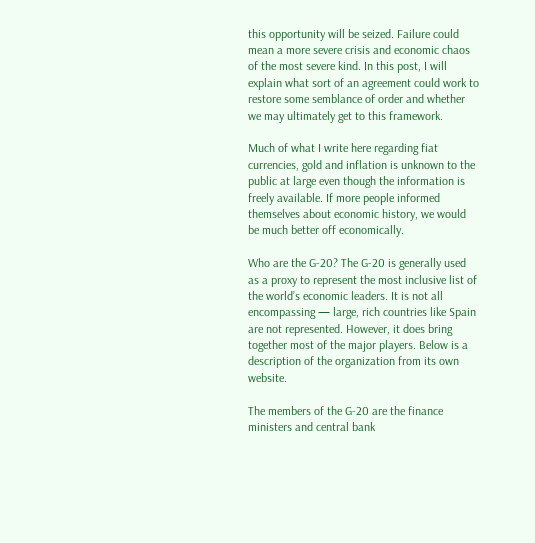this opportunity will be seized. Failure could mean a more severe crisis and economic chaos of the most severe kind. In this post, I will explain what sort of an agreement could work to restore some semblance of order and whether we may ultimately get to this framework.

Much of what I write here regarding fiat currencies, gold and inflation is unknown to the public at large even though the information is freely available. If more people informed themselves about economic history, we would be much better off economically.

Who are the G-20? The G-20 is generally used as a proxy to represent the most inclusive list of the world’s economic leaders. It is not all encompassing — large, rich countries like Spain are not represented. However, it does bring together most of the major players. Below is a description of the organization from its own website.

The members of the G-20 are the finance ministers and central bank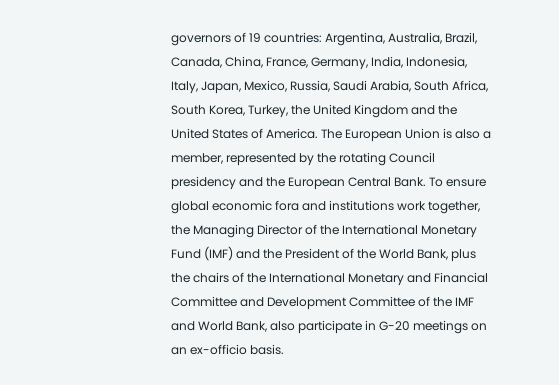governors of 19 countries: Argentina, Australia, Brazil, Canada, China, France, Germany, India, Indonesia, Italy, Japan, Mexico, Russia, Saudi Arabia, South Africa, South Korea, Turkey, the United Kingdom and the United States of America. The European Union is also a member, represented by the rotating Council presidency and the European Central Bank. To ensure global economic fora and institutions work together, the Managing Director of the International Monetary Fund (IMF) and the President of the World Bank, plus the chairs of the International Monetary and Financial Committee and Development Committee of the IMF and World Bank, also participate in G-20 meetings on an ex-officio basis.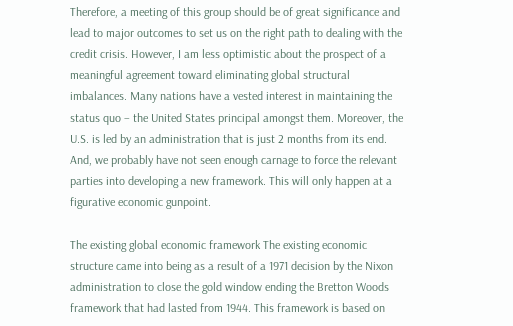Therefore, a meeting of this group should be of great significance and lead to major outcomes to set us on the right path to dealing with the credit crisis. However, I am less optimistic about the prospect of a meaningful agreement toward eliminating global structural imbalances. Many nations have a vested interest in maintaining the status quo – the United States principal amongst them. Moreover, the U.S. is led by an administration that is just 2 months from its end. And, we probably have not seen enough carnage to force the relevant parties into developing a new framework. This will only happen at a figurative economic gunpoint.

The existing global economic framework The existing economic structure came into being as a result of a 1971 decision by the Nixon administration to close the gold window ending the Bretton Woods framework that had lasted from 1944. This framework is based on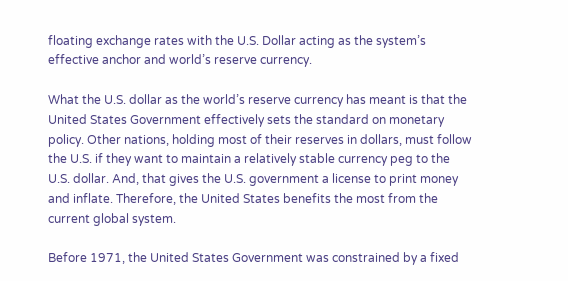floating exchange rates with the U.S. Dollar acting as the system’s effective anchor and world’s reserve currency.

What the U.S. dollar as the world’s reserve currency has meant is that the United States Government effectively sets the standard on monetary policy. Other nations, holding most of their reserves in dollars, must follow the U.S. if they want to maintain a relatively stable currency peg to the U.S. dollar. And, that gives the U.S. government a license to print money and inflate. Therefore, the United States benefits the most from the current global system.

Before 1971, the United States Government was constrained by a fixed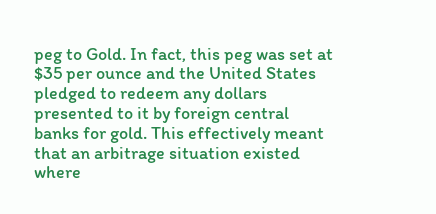peg to Gold. In fact, this peg was set at $35 per ounce and the United States pledged to redeem any dollars presented to it by foreign central banks for gold. This effectively meant that an arbitrage situation existed where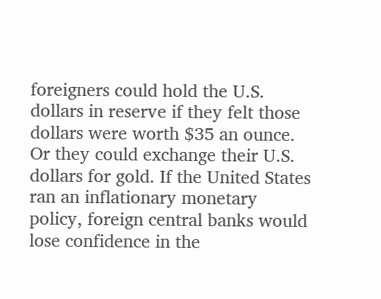foreigners could hold the U.S. dollars in reserve if they felt those dollars were worth $35 an ounce. Or they could exchange their U.S. dollars for gold. If the United States ran an inflationary monetary policy, foreign central banks would lose confidence in the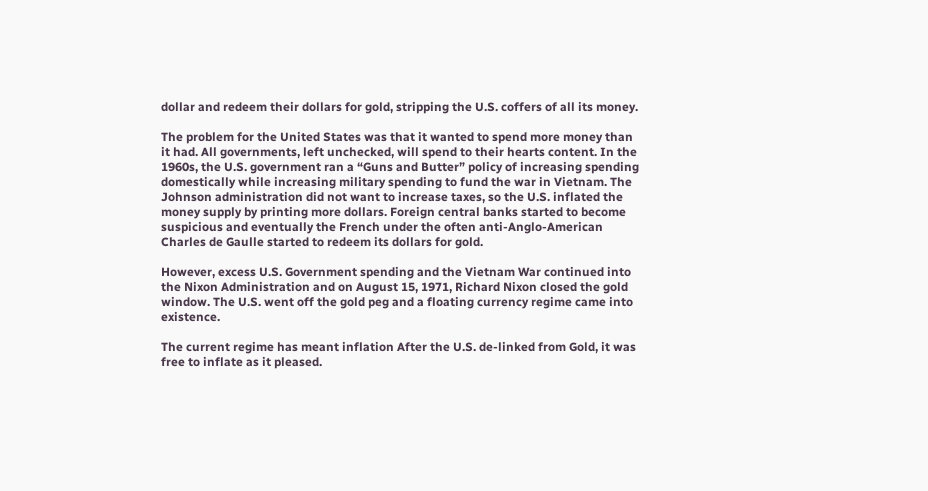dollar and redeem their dollars for gold, stripping the U.S. coffers of all its money.

The problem for the United States was that it wanted to spend more money than it had. All governments, left unchecked, will spend to their hearts content. In the 1960s, the U.S. government ran a “Guns and Butter” policy of increasing spending domestically while increasing military spending to fund the war in Vietnam. The Johnson administration did not want to increase taxes, so the U.S. inflated the money supply by printing more dollars. Foreign central banks started to become suspicious and eventually the French under the often anti-Anglo-American Charles de Gaulle started to redeem its dollars for gold.

However, excess U.S. Government spending and the Vietnam War continued into the Nixon Administration and on August 15, 1971, Richard Nixon closed the gold window. The U.S. went off the gold peg and a floating currency regime came into existence.

The current regime has meant inflation After the U.S. de-linked from Gold, it was free to inflate as it pleased.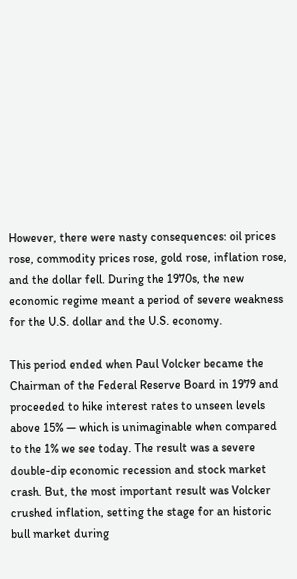However, there were nasty consequences: oil prices rose, commodity prices rose, gold rose, inflation rose, and the dollar fell. During the 1970s, the new economic regime meant a period of severe weakness for the U.S. dollar and the U.S. economy.

This period ended when Paul Volcker became the Chairman of the Federal Reserve Board in 1979 and proceeded to hike interest rates to unseen levels above 15% — which is unimaginable when compared to the 1% we see today. The result was a severe double-dip economic recession and stock market crash. But, the most important result was Volcker crushed inflation, setting the stage for an historic bull market during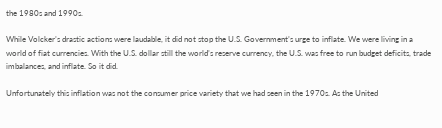the 1980s and 1990s.

While Volcker’s drastic actions were laudable, it did not stop the U.S. Government’s urge to inflate. We were living in a world of fiat currencies. With the U.S. dollar still the world’s reserve currency, the U.S. was free to run budget deficits, trade imbalances, and inflate. So it did.

Unfortunately this inflation was not the consumer price variety that we had seen in the 1970s. As the United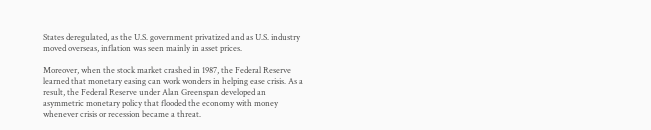States deregulated, as the U.S. government privatized and as U.S. industry moved overseas, inflation was seen mainly in asset prices.

Moreover, when the stock market crashed in 1987, the Federal Reserve learned that monetary easing can work wonders in helping ease crisis. As a result, the Federal Reserve under Alan Greenspan developed an asymmetric monetary policy that flooded the economy with money whenever crisis or recession became a threat.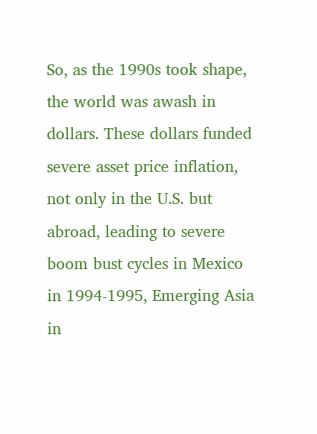So, as the 1990s took shape, the world was awash in dollars. These dollars funded severe asset price inflation, not only in the U.S. but abroad, leading to severe boom bust cycles in Mexico in 1994-1995, Emerging Asia in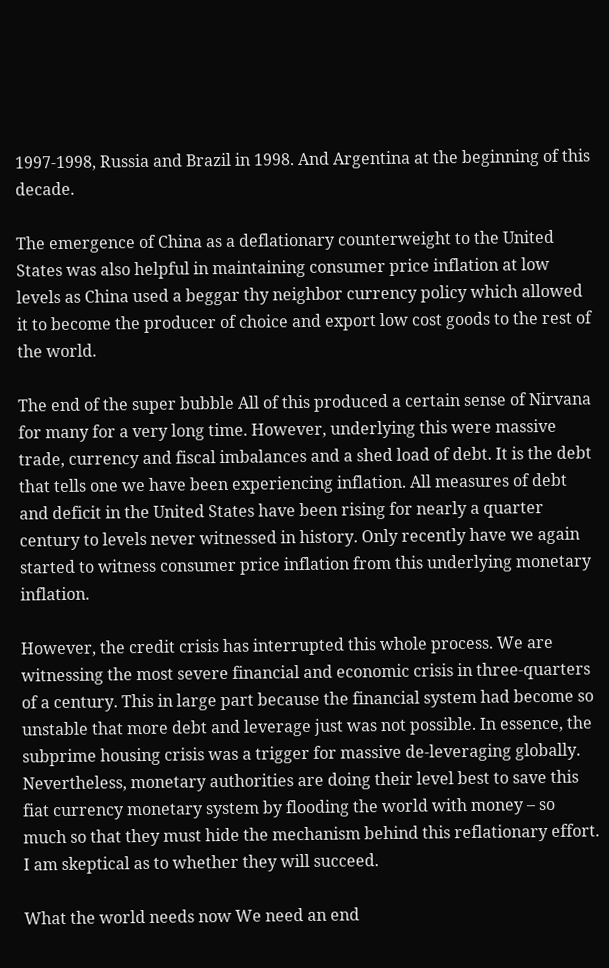1997-1998, Russia and Brazil in 1998. And Argentina at the beginning of this decade.

The emergence of China as a deflationary counterweight to the United States was also helpful in maintaining consumer price inflation at low levels as China used a beggar thy neighbor currency policy which allowed it to become the producer of choice and export low cost goods to the rest of the world.

The end of the super bubble All of this produced a certain sense of Nirvana for many for a very long time. However, underlying this were massive trade, currency and fiscal imbalances and a shed load of debt. It is the debt that tells one we have been experiencing inflation. All measures of debt and deficit in the United States have been rising for nearly a quarter century to levels never witnessed in history. Only recently have we again started to witness consumer price inflation from this underlying monetary inflation.

However, the credit crisis has interrupted this whole process. We are witnessing the most severe financial and economic crisis in three-quarters of a century. This in large part because the financial system had become so unstable that more debt and leverage just was not possible. In essence, the subprime housing crisis was a trigger for massive de-leveraging globally. Nevertheless, monetary authorities are doing their level best to save this fiat currency monetary system by flooding the world with money – so much so that they must hide the mechanism behind this reflationary effort. I am skeptical as to whether they will succeed.

What the world needs now We need an end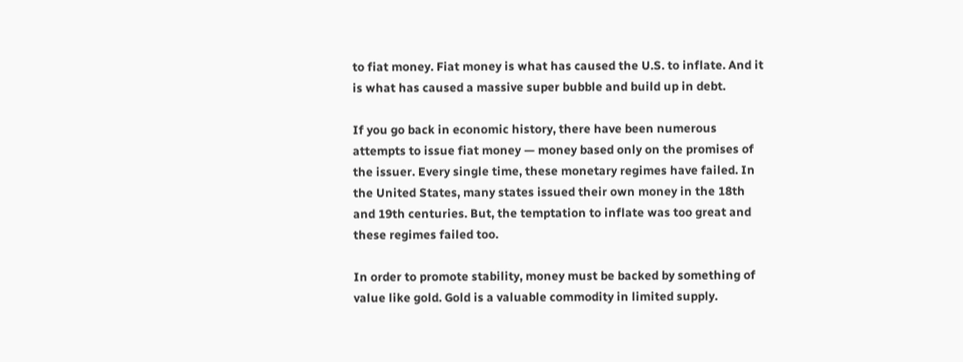to fiat money. Fiat money is what has caused the U.S. to inflate. And it is what has caused a massive super bubble and build up in debt.

If you go back in economic history, there have been numerous attempts to issue fiat money — money based only on the promises of the issuer. Every single time, these monetary regimes have failed. In the United States, many states issued their own money in the 18th and 19th centuries. But, the temptation to inflate was too great and these regimes failed too.

In order to promote stability, money must be backed by something of value like gold. Gold is a valuable commodity in limited supply.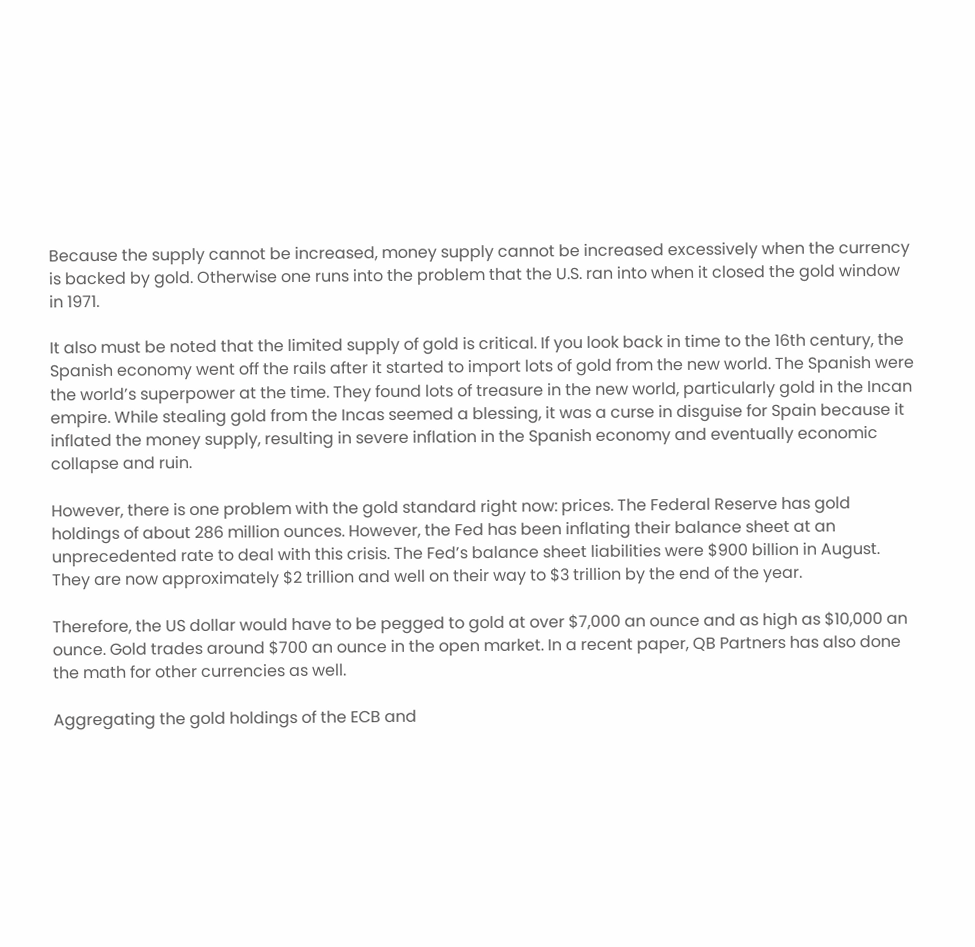Because the supply cannot be increased, money supply cannot be increased excessively when the currency is backed by gold. Otherwise one runs into the problem that the U.S. ran into when it closed the gold window in 1971.

It also must be noted that the limited supply of gold is critical. If you look back in time to the 16th century, the Spanish economy went off the rails after it started to import lots of gold from the new world. The Spanish were the world’s superpower at the time. They found lots of treasure in the new world, particularly gold in the Incan empire. While stealing gold from the Incas seemed a blessing, it was a curse in disguise for Spain because it inflated the money supply, resulting in severe inflation in the Spanish economy and eventually economic collapse and ruin.

However, there is one problem with the gold standard right now: prices. The Federal Reserve has gold holdings of about 286 million ounces. However, the Fed has been inflating their balance sheet at an unprecedented rate to deal with this crisis. The Fed’s balance sheet liabilities were $900 billion in August. They are now approximately $2 trillion and well on their way to $3 trillion by the end of the year.

Therefore, the US dollar would have to be pegged to gold at over $7,000 an ounce and as high as $10,000 an ounce. Gold trades around $700 an ounce in the open market. In a recent paper, QB Partners has also done the math for other currencies as well.

Aggregating the gold holdings of the ECB and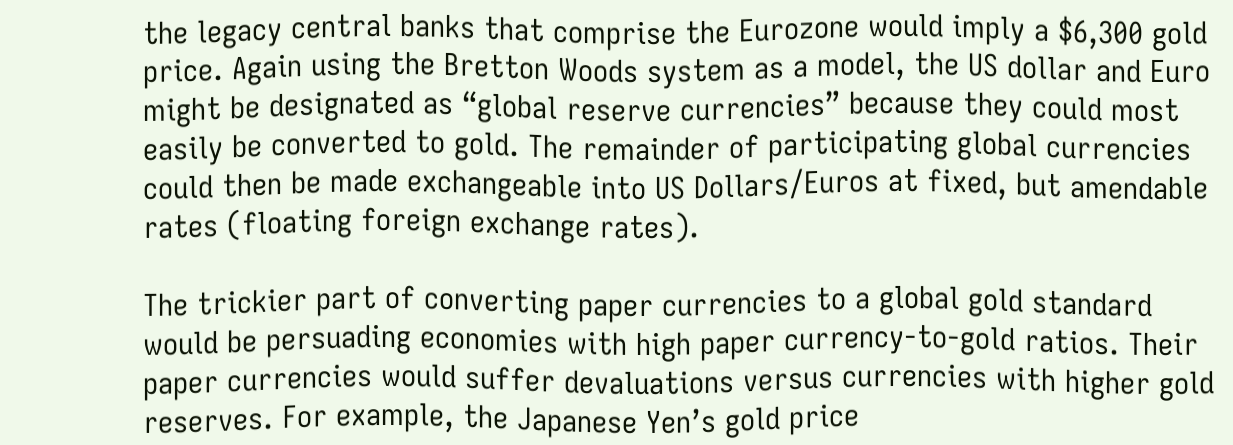the legacy central banks that comprise the Eurozone would imply a $6,300 gold price. Again using the Bretton Woods system as a model, the US dollar and Euro might be designated as “global reserve currencies” because they could most easily be converted to gold. The remainder of participating global currencies could then be made exchangeable into US Dollars/Euros at fixed, but amendable rates (floating foreign exchange rates).

The trickier part of converting paper currencies to a global gold standard would be persuading economies with high paper currency-to-gold ratios. Their paper currencies would suffer devaluations versus currencies with higher gold reserves. For example, the Japanese Yen’s gold price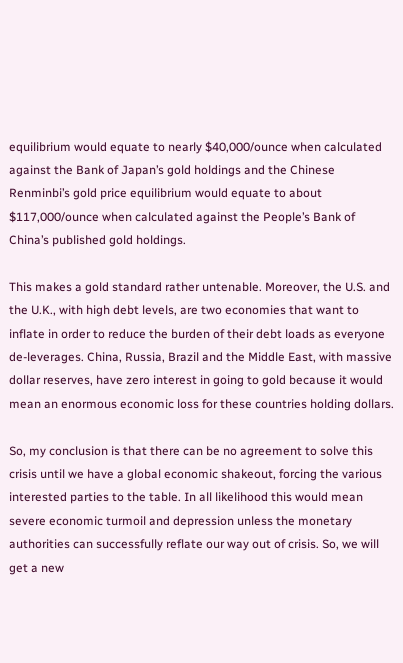equilibrium would equate to nearly $40,000/ounce when calculated against the Bank of Japan’s gold holdings and the Chinese Renminbi’s gold price equilibrium would equate to about $117,000/ounce when calculated against the People’s Bank of China’s published gold holdings.

This makes a gold standard rather untenable. Moreover, the U.S. and the U.K., with high debt levels, are two economies that want to inflate in order to reduce the burden of their debt loads as everyone de-leverages. China, Russia, Brazil and the Middle East, with massive dollar reserves, have zero interest in going to gold because it would mean an enormous economic loss for these countries holding dollars.

So, my conclusion is that there can be no agreement to solve this crisis until we have a global economic shakeout, forcing the various interested parties to the table. In all likelihood this would mean severe economic turmoil and depression unless the monetary authorities can successfully reflate our way out of crisis. So, we will get a new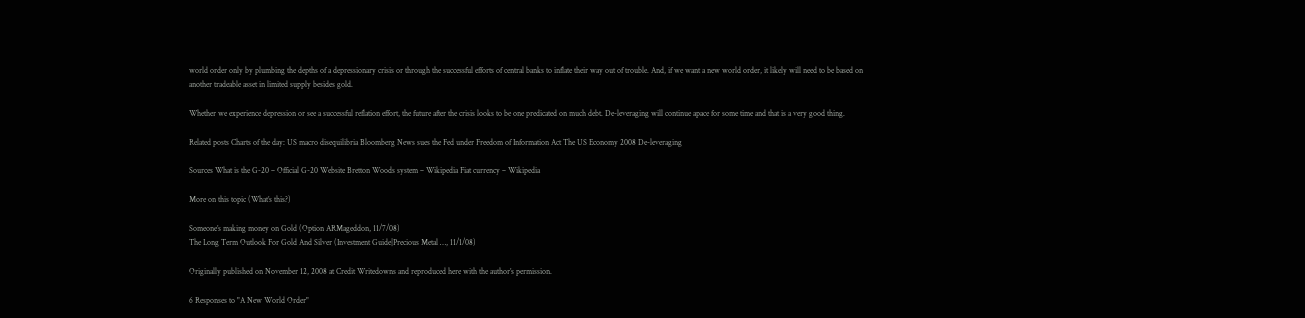world order only by plumbing the depths of a depressionary crisis or through the successful efforts of central banks to inflate their way out of trouble. And, if we want a new world order, it likely will need to be based on another tradeable asset in limited supply besides gold.

Whether we experience depression or see a successful reflation effort, the future after the crisis looks to be one predicated on much debt. De-leveraging will continue apace for some time and that is a very good thing.

Related posts Charts of the day: US macro disequilibria Bloomberg News sues the Fed under Freedom of Information Act The US Economy 2008 De-leveraging

Sources What is the G-20 – Official G-20 Website Bretton Woods system – Wikipedia Fiat currency – Wikipedia

More on this topic (What’s this?)

Someone’s making money on Gold (Option ARMageddon, 11/7/08)
The Long Term Outlook For Gold And Silver (Investment Guide|Precious Metal …, 11/1/08)

Originally published on November 12, 2008 at Credit Writedowns and reproduced here with the author’s permission.

6 Responses to "A New World Order"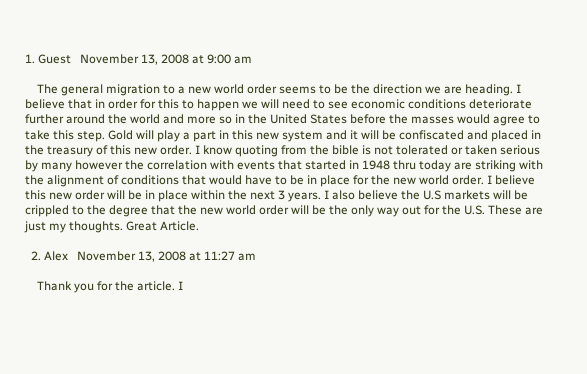1. Guest   November 13, 2008 at 9:00 am

    The general migration to a new world order seems to be the direction we are heading. I believe that in order for this to happen we will need to see economic conditions deteriorate further around the world and more so in the United States before the masses would agree to take this step. Gold will play a part in this new system and it will be confiscated and placed in the treasury of this new order. I know quoting from the bible is not tolerated or taken serious by many however the correlation with events that started in 1948 thru today are striking with the alignment of conditions that would have to be in place for the new world order. I believe this new order will be in place within the next 3 years. I also believe the U.S markets will be crippled to the degree that the new world order will be the only way out for the U.S. These are just my thoughts. Great Article.

  2. Alex   November 13, 2008 at 11:27 am

    Thank you for the article. I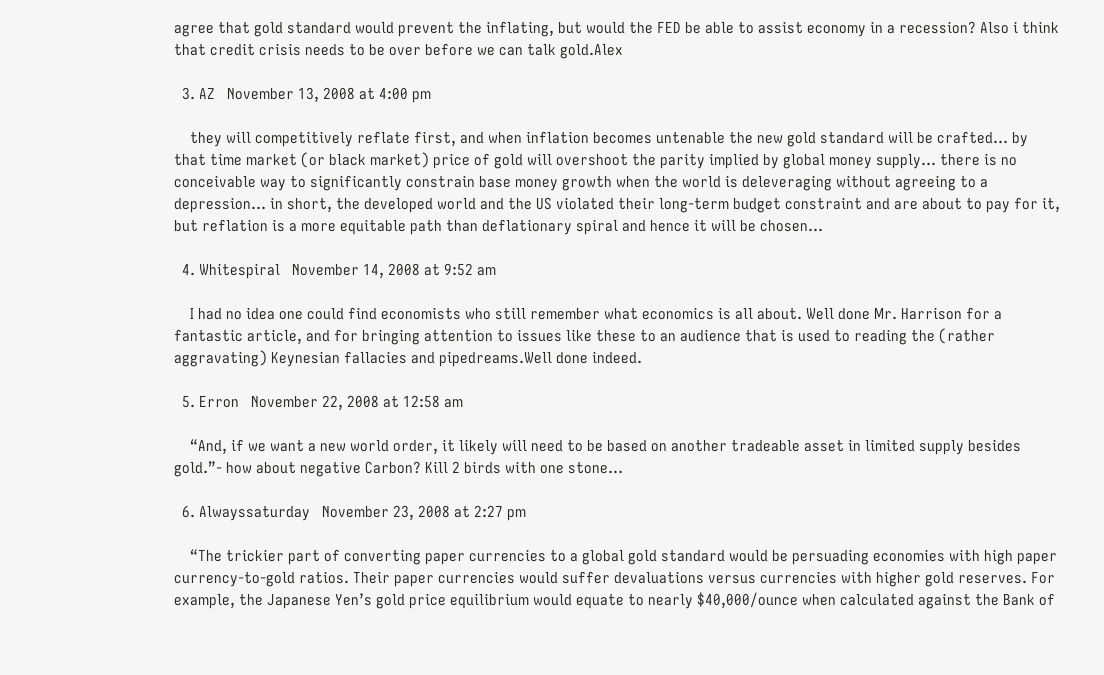agree that gold standard would prevent the inflating, but would the FED be able to assist economy in a recession? Also i think that credit crisis needs to be over before we can talk gold.Alex

  3. AZ   November 13, 2008 at 4:00 pm

    they will competitively reflate first, and when inflation becomes untenable the new gold standard will be crafted… by that time market (or black market) price of gold will overshoot the parity implied by global money supply… there is no conceivable way to significantly constrain base money growth when the world is deleveraging without agreeing to a depression… in short, the developed world and the US violated their long-term budget constraint and are about to pay for it, but reflation is a more equitable path than deflationary spiral and hence it will be chosen…

  4. Whitespiral   November 14, 2008 at 9:52 am

    I had no idea one could find economists who still remember what economics is all about. Well done Mr. Harrison for a fantastic article, and for bringing attention to issues like these to an audience that is used to reading the (rather aggravating) Keynesian fallacies and pipedreams.Well done indeed.

  5. Erron   November 22, 2008 at 12:58 am

    “And, if we want a new world order, it likely will need to be based on another tradeable asset in limited supply besides gold.”- how about negative Carbon? Kill 2 birds with one stone…

  6. Alwayssaturday   November 23, 2008 at 2:27 pm

    “The trickier part of converting paper currencies to a global gold standard would be persuading economies with high paper currency-to-gold ratios. Their paper currencies would suffer devaluations versus currencies with higher gold reserves. For example, the Japanese Yen’s gold price equilibrium would equate to nearly $40,000/ounce when calculated against the Bank of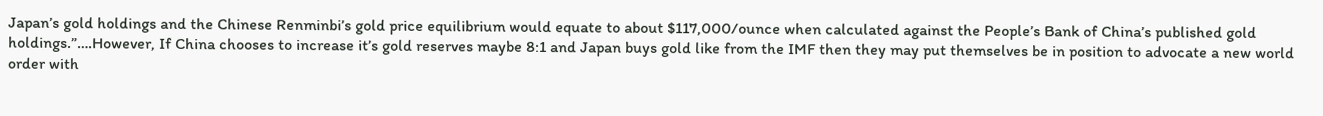Japan’s gold holdings and the Chinese Renminbi’s gold price equilibrium would equate to about $117,000/ounce when calculated against the People’s Bank of China’s published gold holdings.”….However, If China chooses to increase it’s gold reserves maybe 8:1 and Japan buys gold like from the IMF then they may put themselves be in position to advocate a new world order with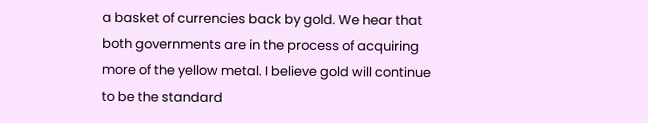a basket of currencies back by gold. We hear that both governments are in the process of acquiring more of the yellow metal. I believe gold will continue to be the standard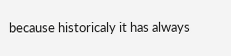because historicaly it has always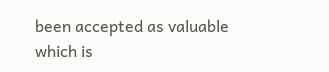been accepted as valuable which is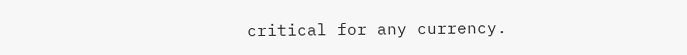critical for any currency.